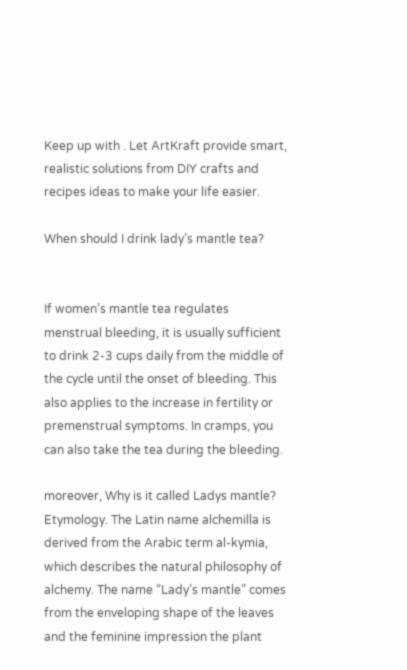Keep up with . Let ArtKraft provide smart, realistic solutions from DIY crafts and recipes ideas to make your life easier.

When should I drink lady’s mantle tea?


If women’s mantle tea regulates menstrual bleeding, it is usually sufficient to drink 2-3 cups daily from the middle of the cycle until the onset of bleeding. This also applies to the increase in fertility or premenstrual symptoms. In cramps, you can also take the tea during the bleeding.

moreover, Why is it called Ladys mantle? Etymology. The Latin name alchemilla is derived from the Arabic term al-kymia, which describes the natural philosophy of alchemy. The name “Lady’s mantle” comes from the enveloping shape of the leaves and the feminine impression the plant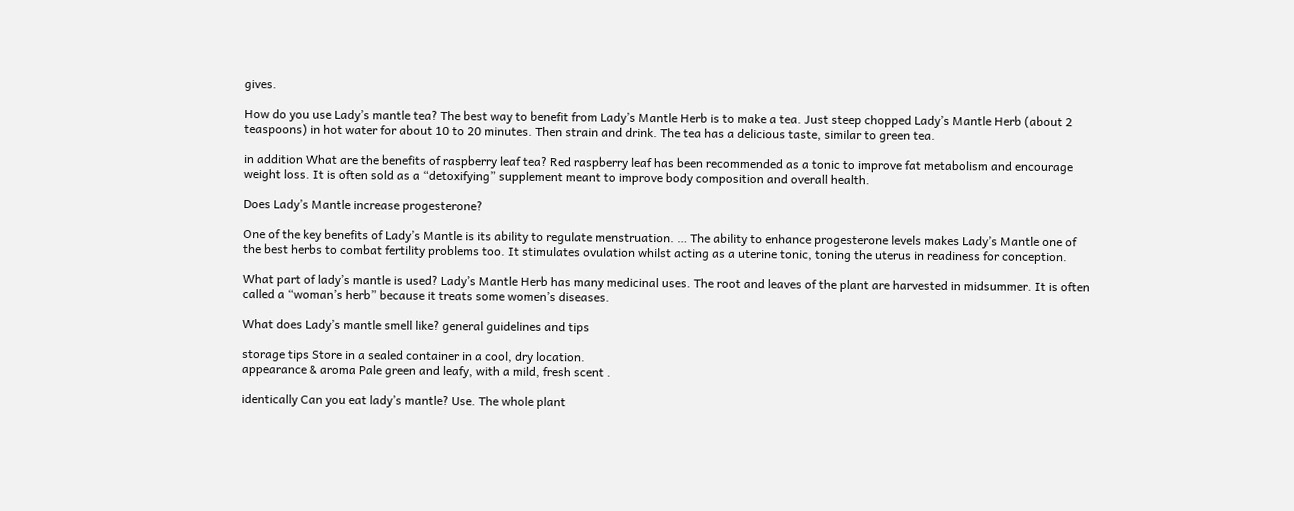gives.

How do you use Lady’s mantle tea? The best way to benefit from Lady’s Mantle Herb is to make a tea. Just steep chopped Lady’s Mantle Herb (about 2 teaspoons) in hot water for about 10 to 20 minutes. Then strain and drink. The tea has a delicious taste, similar to green tea.

in addition What are the benefits of raspberry leaf tea? Red raspberry leaf has been recommended as a tonic to improve fat metabolism and encourage weight loss. It is often sold as a “detoxifying” supplement meant to improve body composition and overall health.

Does Lady’s Mantle increase progesterone?

One of the key benefits of Lady’s Mantle is its ability to regulate menstruation. … The ability to enhance progesterone levels makes Lady’s Mantle one of the best herbs to combat fertility problems too. It stimulates ovulation whilst acting as a uterine tonic, toning the uterus in readiness for conception.

What part of lady’s mantle is used? Lady’s Mantle Herb has many medicinal uses. The root and leaves of the plant are harvested in midsummer. It is often called a “woman’s herb” because it treats some women’s diseases.

What does Lady’s mantle smell like? general guidelines and tips

storage tips Store in a sealed container in a cool, dry location.
appearance & aroma Pale green and leafy, with a mild, fresh scent .

identically Can you eat lady’s mantle? Use. The whole plant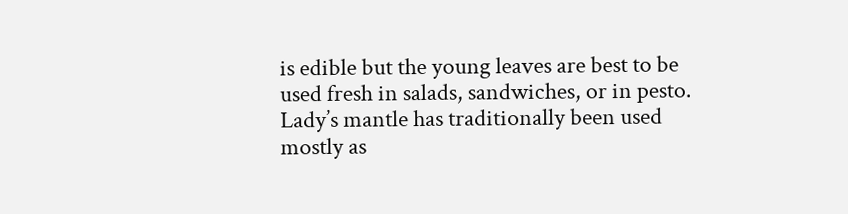is edible but the young leaves are best to be used fresh in salads, sandwiches, or in pesto. Lady’s mantle has traditionally been used mostly as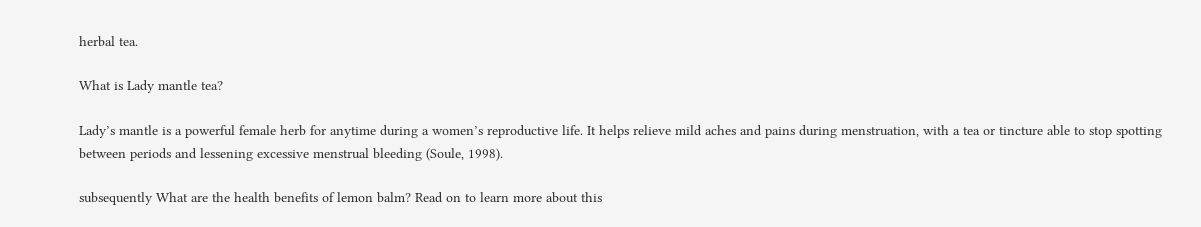herbal tea.

What is Lady mantle tea?

Lady’s mantle is a powerful female herb for anytime during a women’s reproductive life. It helps relieve mild aches and pains during menstruation, with a tea or tincture able to stop spotting between periods and lessening excessive menstrual bleeding (Soule, 1998).

subsequently What are the health benefits of lemon balm? Read on to learn more about this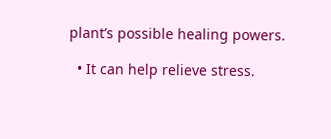plant’s possible healing powers.

  • It can help relieve stress.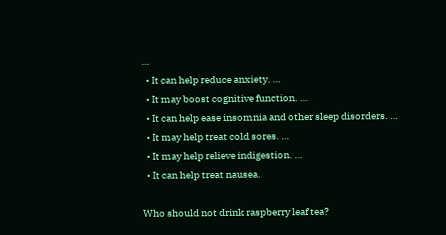…
  • It can help reduce anxiety. …
  • It may boost cognitive function. …
  • It can help ease insomnia and other sleep disorders. …
  • It may help treat cold sores. …
  • It may help relieve indigestion. …
  • It can help treat nausea.

Who should not drink raspberry leaf tea?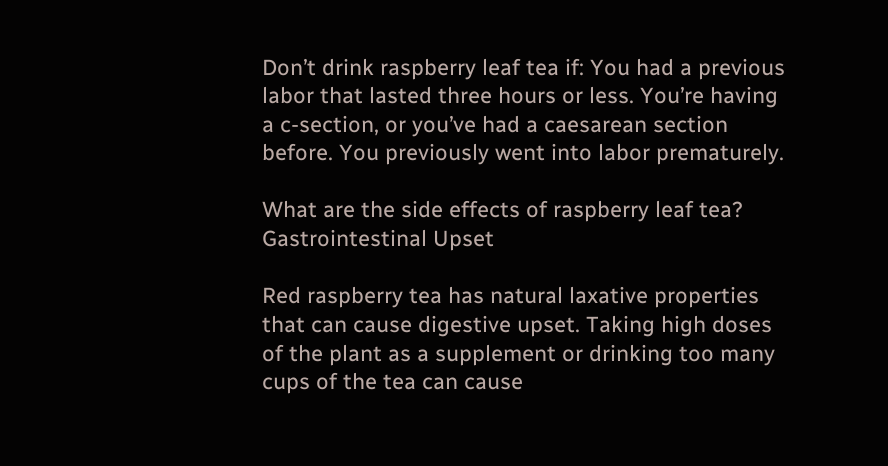Don’t drink raspberry leaf tea if: You had a previous labor that lasted three hours or less. You’re having a c-section, or you’ve had a caesarean section before. You previously went into labor prematurely.

What are the side effects of raspberry leaf tea? Gastrointestinal Upset

Red raspberry tea has natural laxative properties that can cause digestive upset. Taking high doses of the plant as a supplement or drinking too many cups of the tea can cause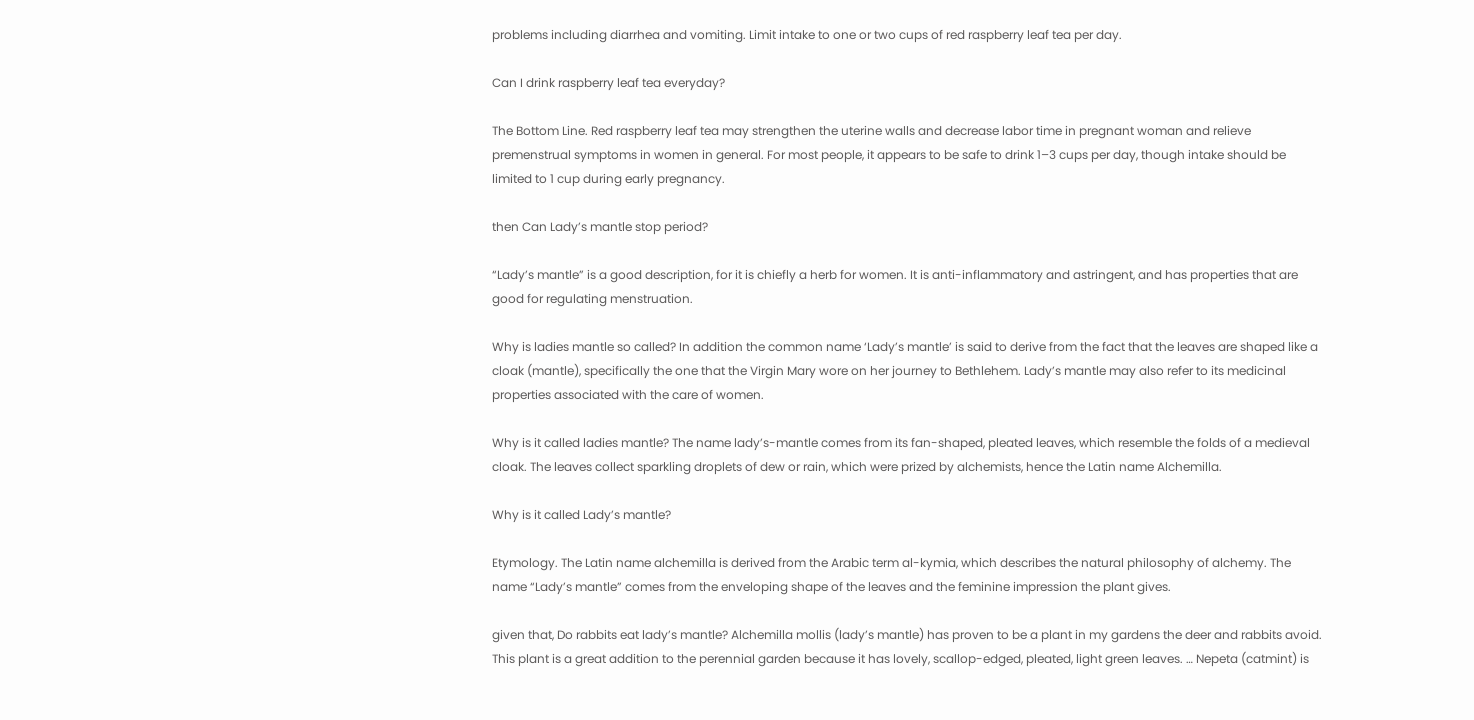problems including diarrhea and vomiting. Limit intake to one or two cups of red raspberry leaf tea per day.

Can I drink raspberry leaf tea everyday?

The Bottom Line. Red raspberry leaf tea may strengthen the uterine walls and decrease labor time in pregnant woman and relieve premenstrual symptoms in women in general. For most people, it appears to be safe to drink 1–3 cups per day, though intake should be limited to 1 cup during early pregnancy.

then Can Lady’s mantle stop period?

“Lady’s mantle” is a good description, for it is chiefly a herb for women. It is anti-inflammatory and astringent, and has properties that are good for regulating menstruation.

Why is ladies mantle so called? In addition the common name ‘Lady’s mantle’ is said to derive from the fact that the leaves are shaped like a cloak (mantle), specifically the one that the Virgin Mary wore on her journey to Bethlehem. Lady’s mantle may also refer to its medicinal properties associated with the care of women.

Why is it called ladies mantle? The name lady’s-mantle comes from its fan-shaped, pleated leaves, which resemble the folds of a medieval cloak. The leaves collect sparkling droplets of dew or rain, which were prized by alchemists, hence the Latin name Alchemilla.

Why is it called Lady’s mantle?

Etymology. The Latin name alchemilla is derived from the Arabic term al-kymia, which describes the natural philosophy of alchemy. The name “Lady’s mantle” comes from the enveloping shape of the leaves and the feminine impression the plant gives.

given that, Do rabbits eat lady’s mantle? Alchemilla mollis (lady’s mantle) has proven to be a plant in my gardens the deer and rabbits avoid. This plant is a great addition to the perennial garden because it has lovely, scallop-edged, pleated, light green leaves. … Nepeta (catmint) is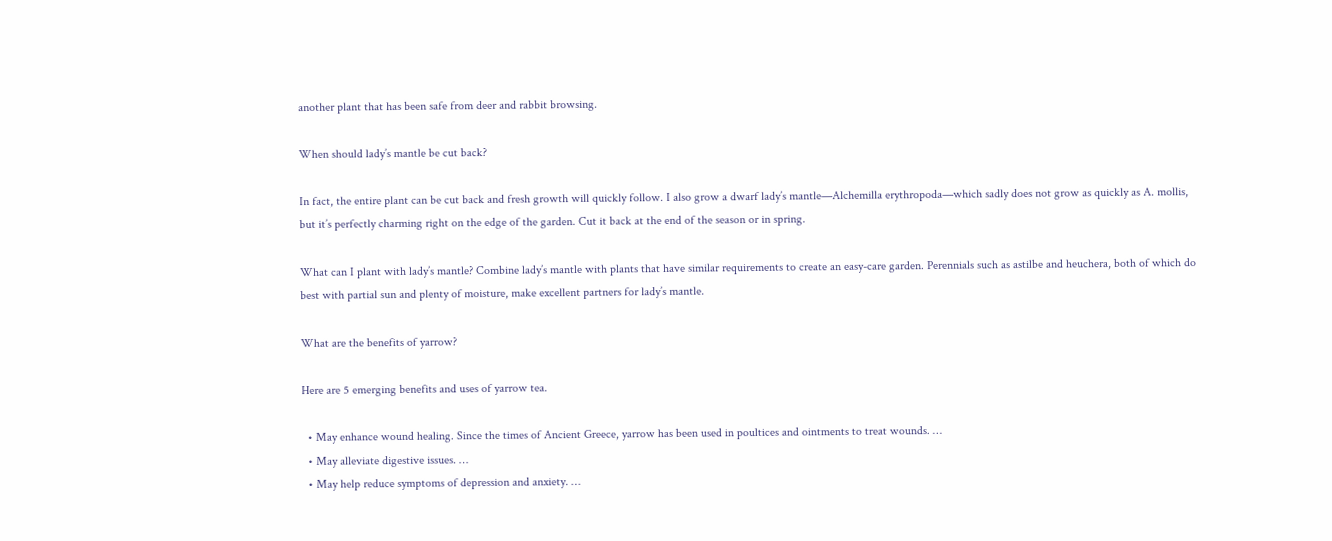another plant that has been safe from deer and rabbit browsing.

When should lady’s mantle be cut back?

In fact, the entire plant can be cut back and fresh growth will quickly follow. I also grow a dwarf lady’s mantle—Alchemilla erythropoda—which sadly does not grow as quickly as A. mollis, but it’s perfectly charming right on the edge of the garden. Cut it back at the end of the season or in spring.

What can I plant with lady’s mantle? Combine lady’s mantle with plants that have similar requirements to create an easy-care garden. Perennials such as astilbe and heuchera, both of which do best with partial sun and plenty of moisture, make excellent partners for lady’s mantle.

What are the benefits of yarrow?

Here are 5 emerging benefits and uses of yarrow tea.

  • May enhance wound healing. Since the times of Ancient Greece, yarrow has been used in poultices and ointments to treat wounds. …
  • May alleviate digestive issues. …
  • May help reduce symptoms of depression and anxiety. …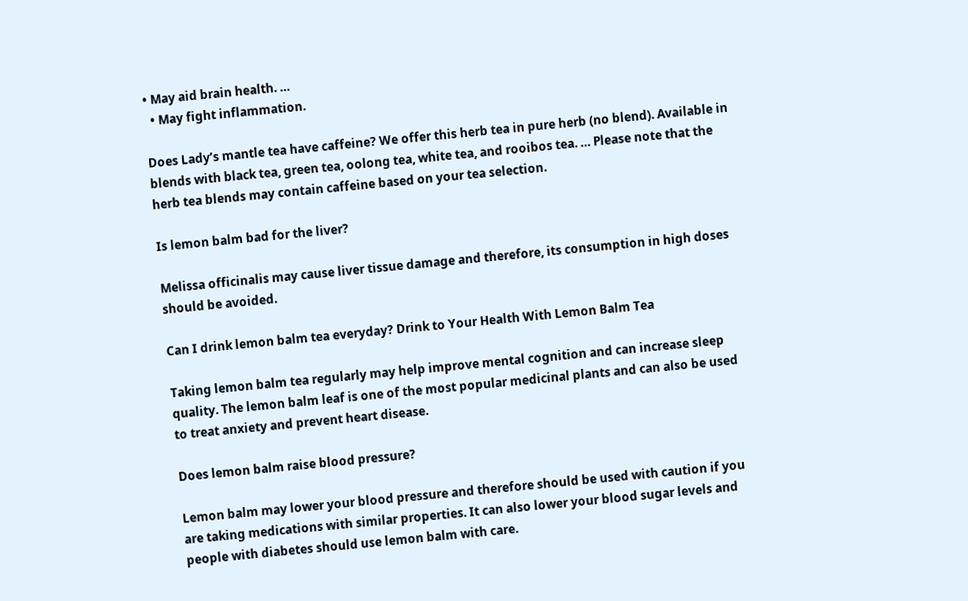• May aid brain health. …
  • May fight inflammation.

Does Lady’s mantle tea have caffeine? We offer this herb tea in pure herb (no blend). Available in blends with black tea, green tea, oolong tea, white tea, and rooibos tea. … Please note that the herb tea blends may contain caffeine based on your tea selection.

Is lemon balm bad for the liver?

Melissa officinalis may cause liver tissue damage and therefore, its consumption in high doses should be avoided.

Can I drink lemon balm tea everyday? Drink to Your Health With Lemon Balm Tea

Taking lemon balm tea regularly may help improve mental cognition and can increase sleep quality. The lemon balm leaf is one of the most popular medicinal plants and can also be used to treat anxiety and prevent heart disease.

Does lemon balm raise blood pressure?

Lemon balm may lower your blood pressure and therefore should be used with caution if you are taking medications with similar properties. It can also lower your blood sugar levels and people with diabetes should use lemon balm with care.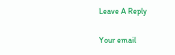Leave A Reply

Your email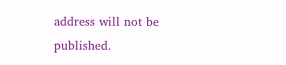address will not be published.